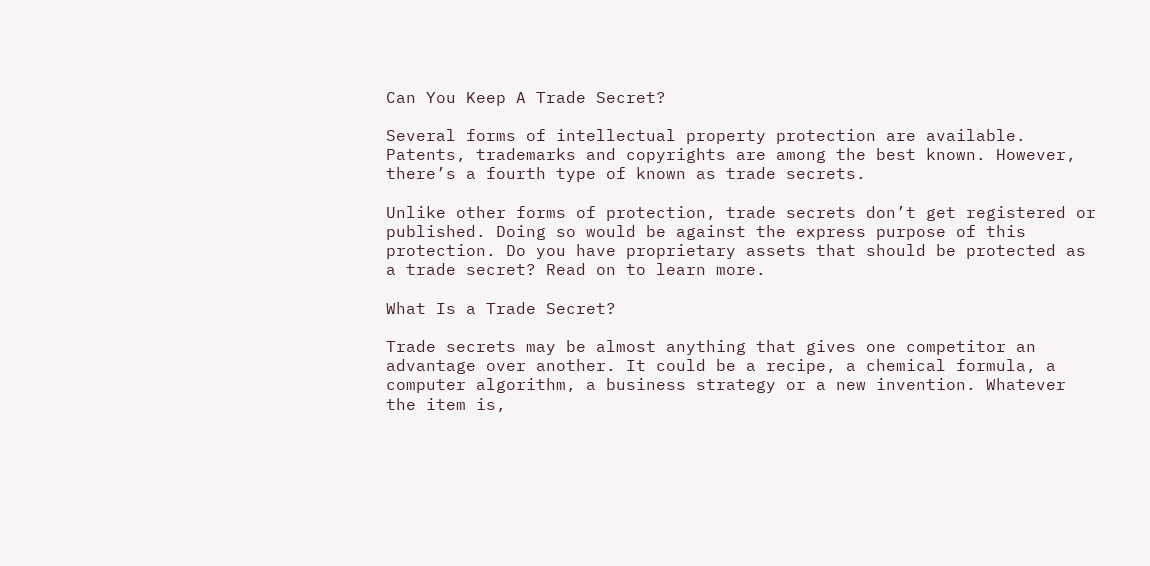Can You Keep A Trade Secret?

Several forms of intellectual property protection are available. Patents, trademarks and copyrights are among the best known. However, there’s a fourth type of known as trade secrets.

Unlike other forms of protection, trade secrets don’t get registered or published. Doing so would be against the express purpose of this protection. Do you have proprietary assets that should be protected as a trade secret? Read on to learn more.

What Is a Trade Secret?

Trade secrets may be almost anything that gives one competitor an advantage over another. It could be a recipe, a chemical formula, a computer algorithm, a business strategy or a new invention. Whatever the item is,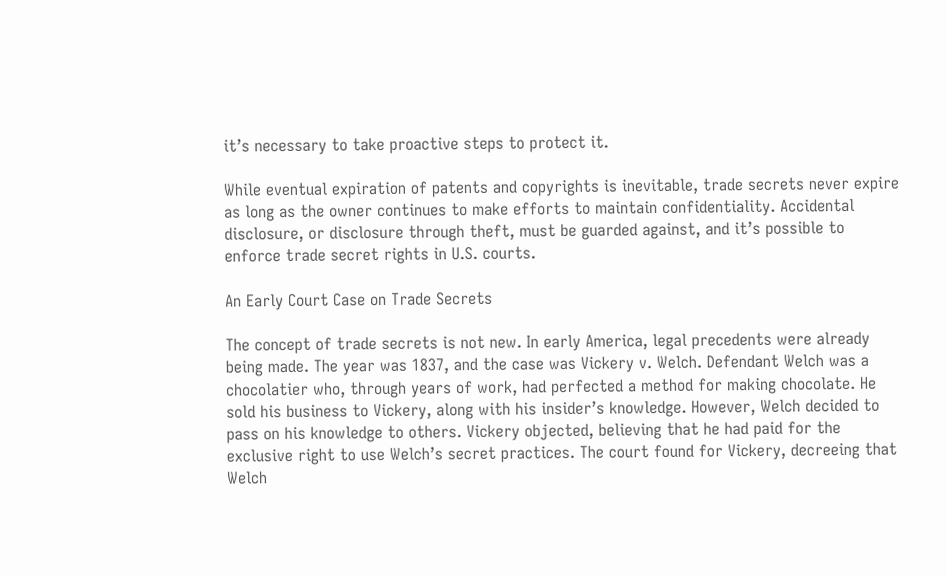it’s necessary to take proactive steps to protect it.

While eventual expiration of patents and copyrights is inevitable, trade secrets never expire as long as the owner continues to make efforts to maintain confidentiality. Accidental disclosure, or disclosure through theft, must be guarded against, and it’s possible to enforce trade secret rights in U.S. courts.

An Early Court Case on Trade Secrets

The concept of trade secrets is not new. In early America, legal precedents were already being made. The year was 1837, and the case was Vickery v. Welch. Defendant Welch was a chocolatier who, through years of work, had perfected a method for making chocolate. He sold his business to Vickery, along with his insider’s knowledge. However, Welch decided to pass on his knowledge to others. Vickery objected, believing that he had paid for the exclusive right to use Welch’s secret practices. The court found for Vickery, decreeing that Welch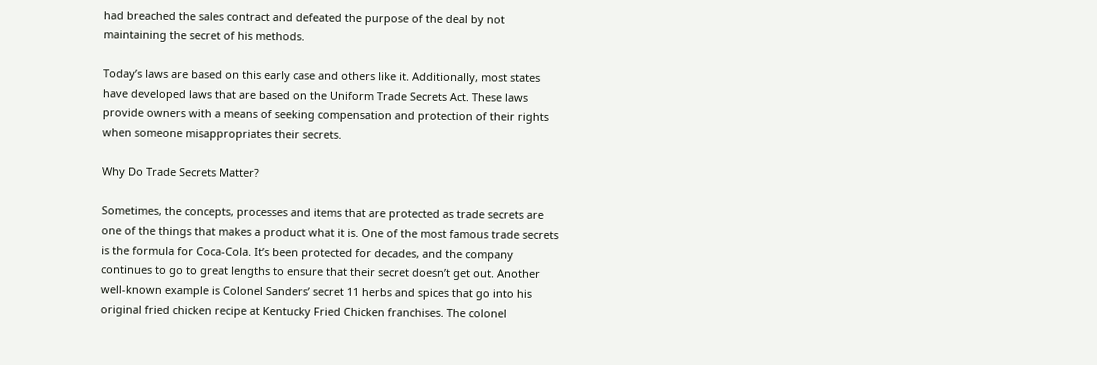had breached the sales contract and defeated the purpose of the deal by not maintaining the secret of his methods.

Today’s laws are based on this early case and others like it. Additionally, most states have developed laws that are based on the Uniform Trade Secrets Act. These laws provide owners with a means of seeking compensation and protection of their rights when someone misappropriates their secrets.

Why Do Trade Secrets Matter?

Sometimes, the concepts, processes and items that are protected as trade secrets are one of the things that makes a product what it is. One of the most famous trade secrets is the formula for Coca-Cola. It’s been protected for decades, and the company continues to go to great lengths to ensure that their secret doesn’t get out. Another well-known example is Colonel Sanders’ secret 11 herbs and spices that go into his original fried chicken recipe at Kentucky Fried Chicken franchises. The colonel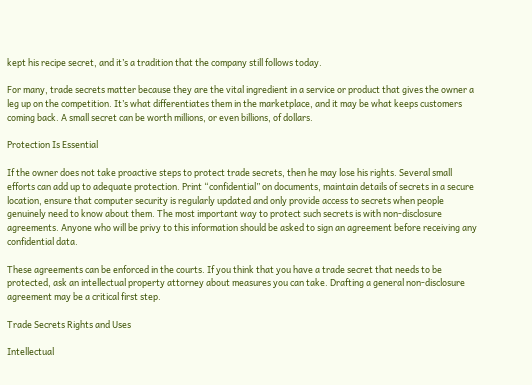kept his recipe secret, and it’s a tradition that the company still follows today.

For many, trade secrets matter because they are the vital ingredient in a service or product that gives the owner a leg up on the competition. It’s what differentiates them in the marketplace, and it may be what keeps customers coming back. A small secret can be worth millions, or even billions, of dollars.

Protection Is Essential

If the owner does not take proactive steps to protect trade secrets, then he may lose his rights. Several small efforts can add up to adequate protection. Print “confidential” on documents, maintain details of secrets in a secure location, ensure that computer security is regularly updated and only provide access to secrets when people genuinely need to know about them. The most important way to protect such secrets is with non-disclosure agreements. Anyone who will be privy to this information should be asked to sign an agreement before receiving any confidential data.

These agreements can be enforced in the courts. If you think that you have a trade secret that needs to be protected, ask an intellectual property attorney about measures you can take. Drafting a general non-disclosure agreement may be a critical first step.

Trade Secrets Rights and Uses

Intellectual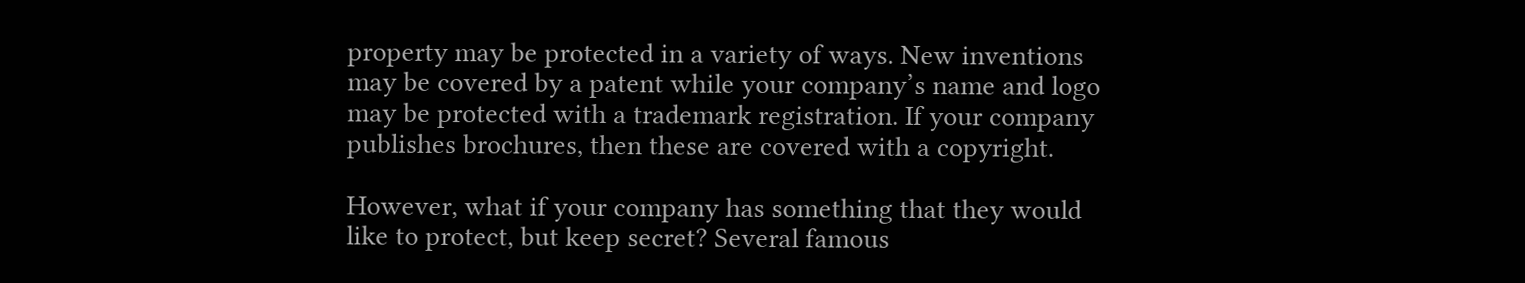property may be protected in a variety of ways. New inventions may be covered by a patent while your company’s name and logo may be protected with a trademark registration. If your company publishes brochures, then these are covered with a copyright.

However, what if your company has something that they would like to protect, but keep secret? Several famous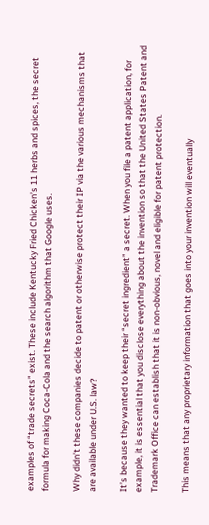examples of “trade secrets” exist. These include Kentucky Fried Chicken’s 11 herbs and spices, the secret formula for making Coca-Cola and the search algorithm that Google uses.

Why didn’t these companies decide to patent or otherwise protect their IP via the various mechanisms that are available under U.S. law?

It’s because they wanted to keep their “secret ingredient” a secret. When you file a patent application, for example, it is essential that you disclose everything about the invention so that the United States Patent and Trademark Office can establish that it is non-obvious, novel and eligible for patent protection.

This means that any proprietary information that goes into your invention will eventually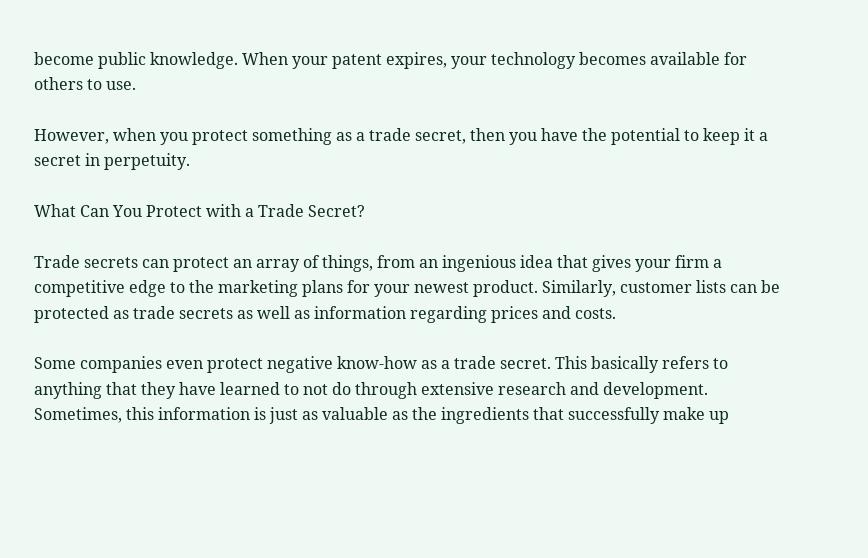become public knowledge. When your patent expires, your technology becomes available for others to use.

However, when you protect something as a trade secret, then you have the potential to keep it a secret in perpetuity.

What Can You Protect with a Trade Secret?

Trade secrets can protect an array of things, from an ingenious idea that gives your firm a competitive edge to the marketing plans for your newest product. Similarly, customer lists can be protected as trade secrets as well as information regarding prices and costs.

Some companies even protect negative know-how as a trade secret. This basically refers to anything that they have learned to not do through extensive research and development. Sometimes, this information is just as valuable as the ingredients that successfully make up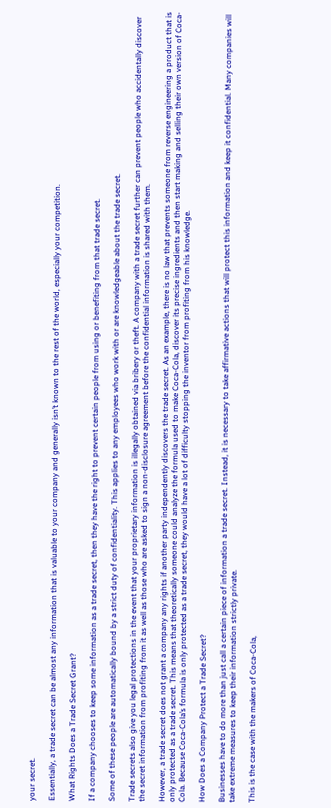your secret.

Essentially, a trade secret can be almost any information that is valuable to your company and generally isn’t known to the rest of the world, especially your competition.

What Rights Does a Trade Secret Grant?

If a company chooses to keep some information as a trade secret, then they have the right to prevent certain people from using or benefiting from that trade secret.

Some of these people are automatically bound by a strict duty of confidentiality. This applies to any employees who work with or are knowledgeable about the trade secret.

Trade secrets also give you legal protections in the event that your proprietary information is illegally obtained via bribery or theft. A company with a trade secret further can prevent people who accidentally discover the secret information from profiting from it as well as those who are asked to sign a non-disclosure agreement before the confidential information is shared with them.

However, a trade secret does not grant a company any rights if another party independently discovers the trade secret. As an example, there is no law that prevents someone from reverse engineering a product that is only protected as a trade secret. This means that theoretically someone could analyze the formula used to make Coca-Cola, discover its precise ingredients and then start making and selling their own version of Coca-Cola. Because Coca-Cola’s formula is only protected as a trade secret, they would have a lot of difficulty stopping the inventor from profiting from his knowledge.

How Does a Company Protect a Trade Secret?

Businesses have to do more than just call a certain piece of information a trade secret. Instead, it is necessary to take affirmative actions that will protect this information and keep it confidential. Many companies will take extreme measures to keep their information strictly private.

This is the case with the makers of Coca-Cola,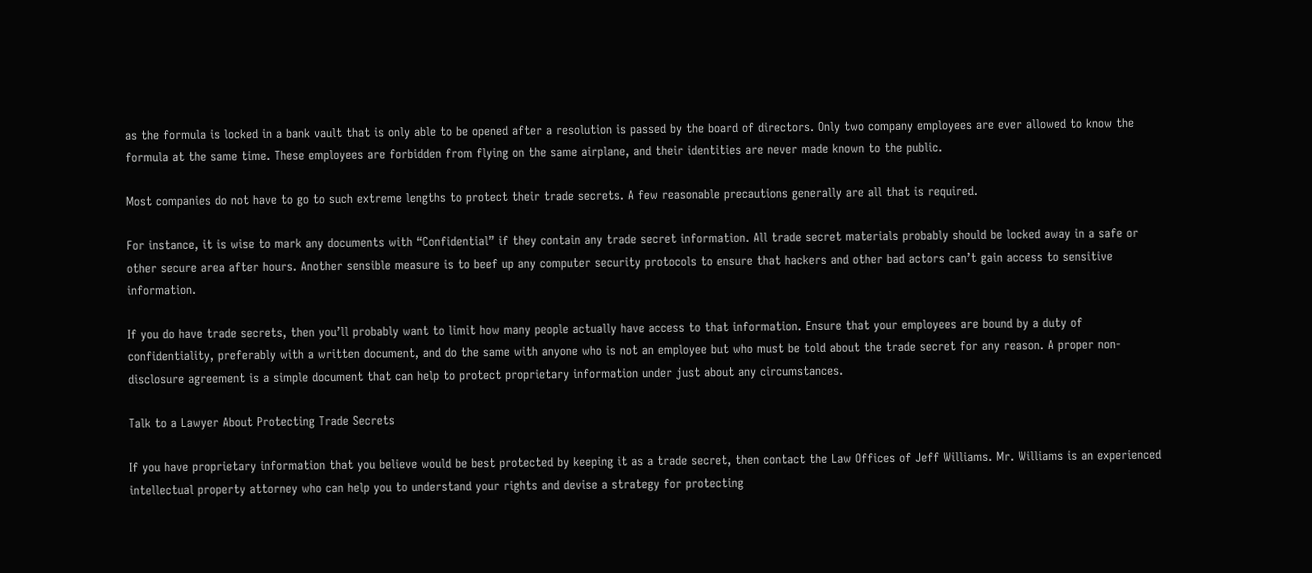as the formula is locked in a bank vault that is only able to be opened after a resolution is passed by the board of directors. Only two company employees are ever allowed to know the formula at the same time. These employees are forbidden from flying on the same airplane, and their identities are never made known to the public.

Most companies do not have to go to such extreme lengths to protect their trade secrets. A few reasonable precautions generally are all that is required.

For instance, it is wise to mark any documents with “Confidential” if they contain any trade secret information. All trade secret materials probably should be locked away in a safe or other secure area after hours. Another sensible measure is to beef up any computer security protocols to ensure that hackers and other bad actors can’t gain access to sensitive information.

If you do have trade secrets, then you’ll probably want to limit how many people actually have access to that information. Ensure that your employees are bound by a duty of confidentiality, preferably with a written document, and do the same with anyone who is not an employee but who must be told about the trade secret for any reason. A proper non-disclosure agreement is a simple document that can help to protect proprietary information under just about any circumstances.

Talk to a Lawyer About Protecting Trade Secrets

If you have proprietary information that you believe would be best protected by keeping it as a trade secret, then contact the Law Offices of Jeff Williams. Mr. Williams is an experienced intellectual property attorney who can help you to understand your rights and devise a strategy for protecting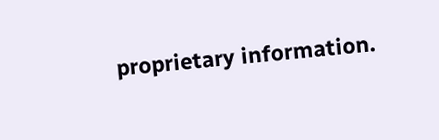proprietary information.